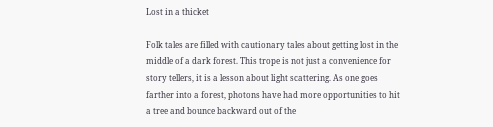Lost in a thicket

Folk tales are filled with cautionary tales about getting lost in the middle of a dark forest. This trope is not just a convenience for story tellers, it is a lesson about light scattering. As one goes farther into a forest, photons have had more opportunities to hit a tree and bounce backward out of the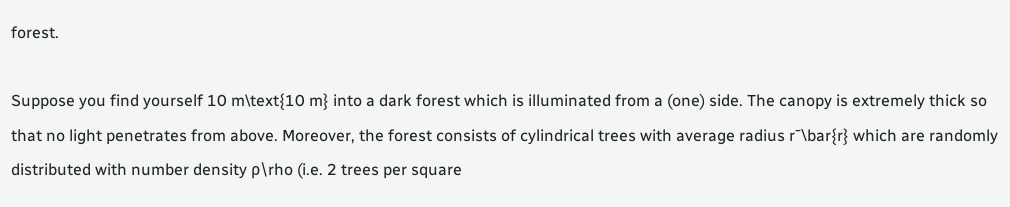forest.

Suppose you find yourself 10 m\text{10 m} into a dark forest which is illuminated from a (one) side. The canopy is extremely thick so that no light penetrates from above. Moreover, the forest consists of cylindrical trees with average radius rˉ\bar{r} which are randomly distributed with number density ρ\rho (i.e. 2 trees per square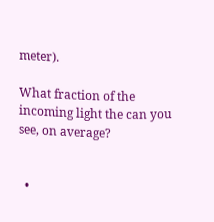meter).

What fraction of the incoming light the can you see, on average?


  •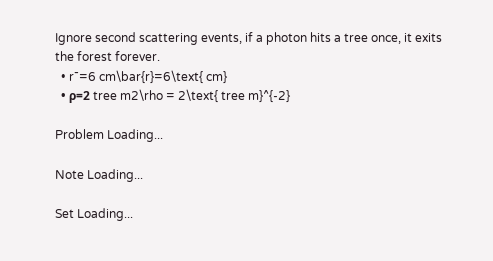Ignore second scattering events, if a photon hits a tree once, it exits the forest forever.
  • rˉ=6 cm\bar{r}=6\text{ cm}
  • ρ=2 tree m2\rho = 2\text{ tree m}^{-2}

Problem Loading...

Note Loading...

Set Loading...